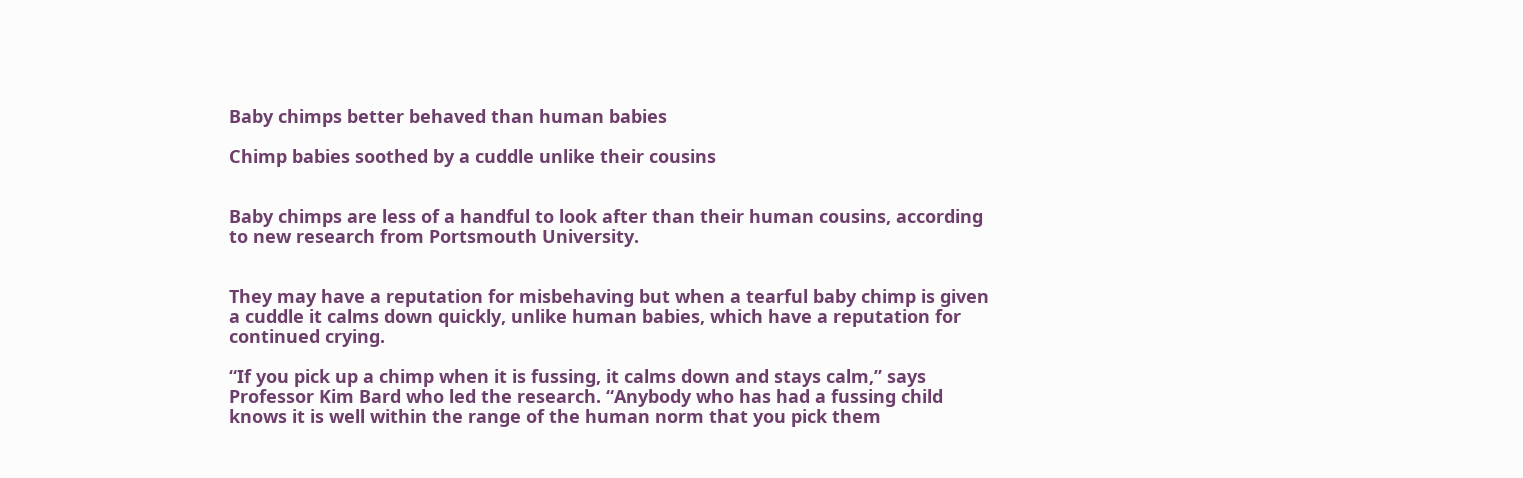Baby chimps better behaved than human babies

Chimp babies soothed by a cuddle unlike their cousins


Baby chimps are less of a handful to look after than their human cousins, according to new research from Portsmouth University.


They may have a reputation for misbehaving but when a tearful baby chimp is given a cuddle it calms down quickly, unlike human babies, which have a reputation for continued crying.

“If you pick up a chimp when it is fussing, it calms down and stays calm,” says Professor Kim Bard who led the research. “Anybody who has had a fussing child knows it is well within the range of the human norm that you pick them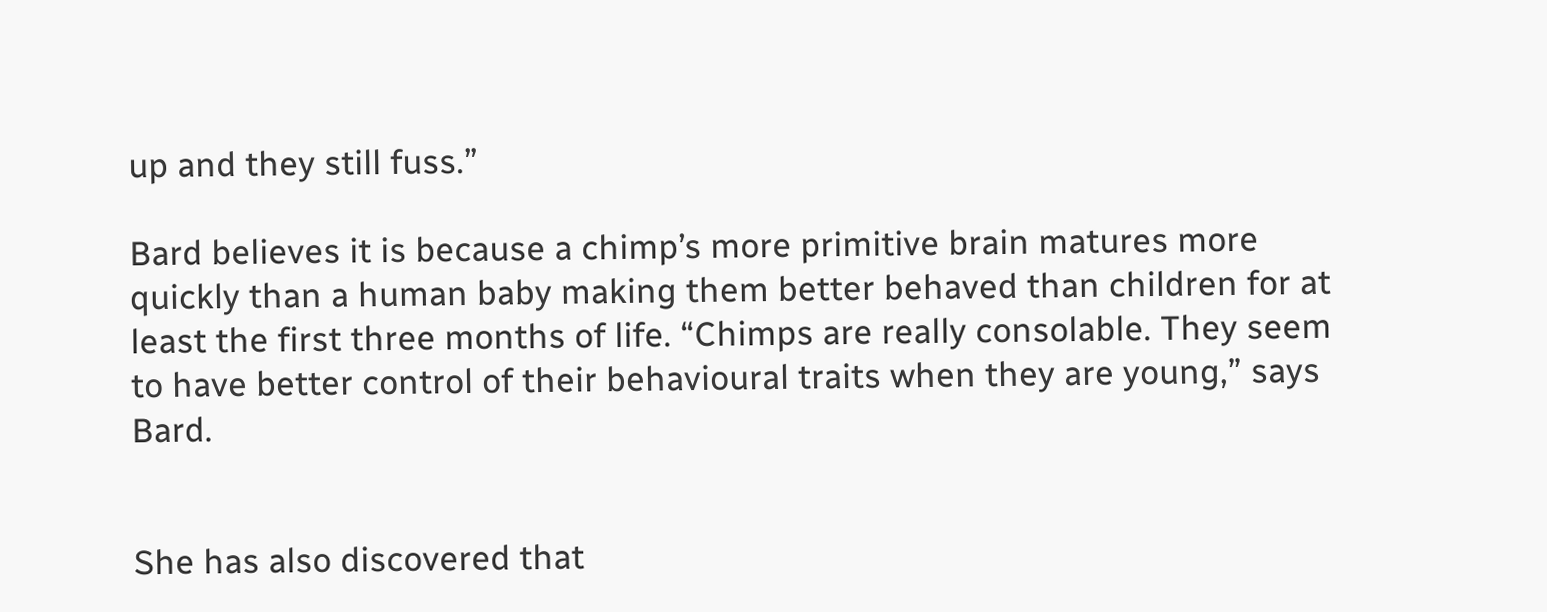up and they still fuss.”

Bard believes it is because a chimp’s more primitive brain matures more quickly than a human baby making them better behaved than children for at least the first three months of life. “Chimps are really consolable. They seem to have better control of their behavioural traits when they are young,” says Bard.


She has also discovered that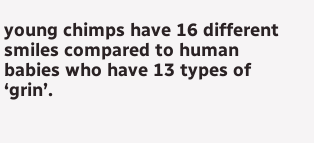young chimps have 16 different smiles compared to human babies who have 13 types of ‘grin’.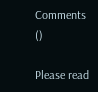Comments ()

Please read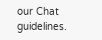our Chat guidelines.